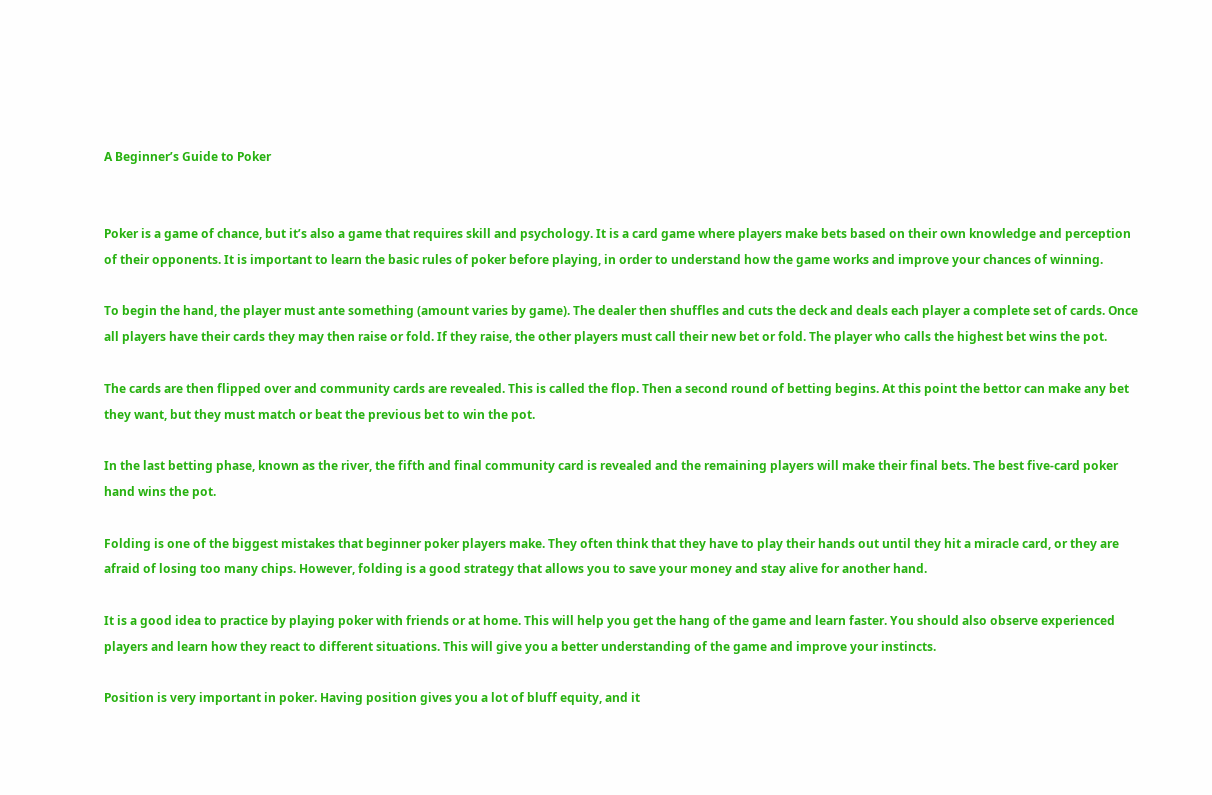A Beginner’s Guide to Poker


Poker is a game of chance, but it’s also a game that requires skill and psychology. It is a card game where players make bets based on their own knowledge and perception of their opponents. It is important to learn the basic rules of poker before playing, in order to understand how the game works and improve your chances of winning.

To begin the hand, the player must ante something (amount varies by game). The dealer then shuffles and cuts the deck and deals each player a complete set of cards. Once all players have their cards they may then raise or fold. If they raise, the other players must call their new bet or fold. The player who calls the highest bet wins the pot.

The cards are then flipped over and community cards are revealed. This is called the flop. Then a second round of betting begins. At this point the bettor can make any bet they want, but they must match or beat the previous bet to win the pot.

In the last betting phase, known as the river, the fifth and final community card is revealed and the remaining players will make their final bets. The best five-card poker hand wins the pot.

Folding is one of the biggest mistakes that beginner poker players make. They often think that they have to play their hands out until they hit a miracle card, or they are afraid of losing too many chips. However, folding is a good strategy that allows you to save your money and stay alive for another hand.

It is a good idea to practice by playing poker with friends or at home. This will help you get the hang of the game and learn faster. You should also observe experienced players and learn how they react to different situations. This will give you a better understanding of the game and improve your instincts.

Position is very important in poker. Having position gives you a lot of bluff equity, and it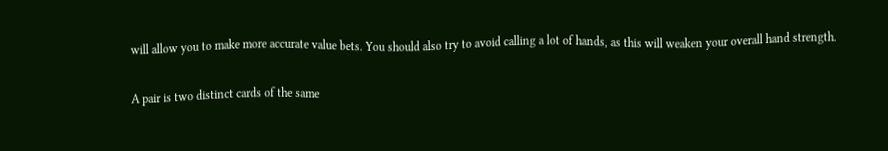will allow you to make more accurate value bets. You should also try to avoid calling a lot of hands, as this will weaken your overall hand strength.

A pair is two distinct cards of the same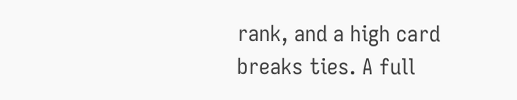rank, and a high card breaks ties. A full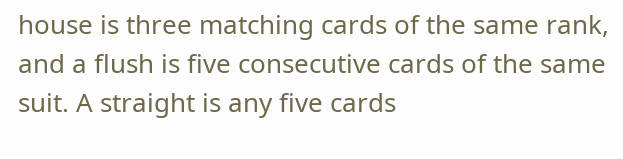house is three matching cards of the same rank, and a flush is five consecutive cards of the same suit. A straight is any five cards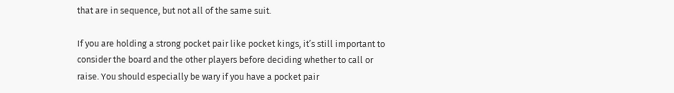that are in sequence, but not all of the same suit.

If you are holding a strong pocket pair like pocket kings, it’s still important to consider the board and the other players before deciding whether to call or raise. You should especially be wary if you have a pocket pair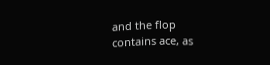and the flop contains ace, as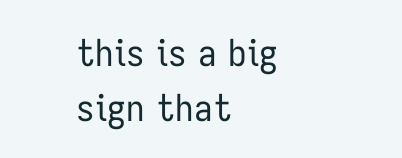this is a big sign that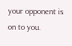your opponent is on to you.